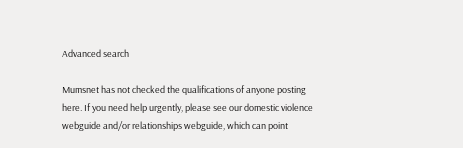Advanced search

Mumsnet has not checked the qualifications of anyone posting here. If you need help urgently, please see our domestic violence webguide and/or relationships webguide, which can point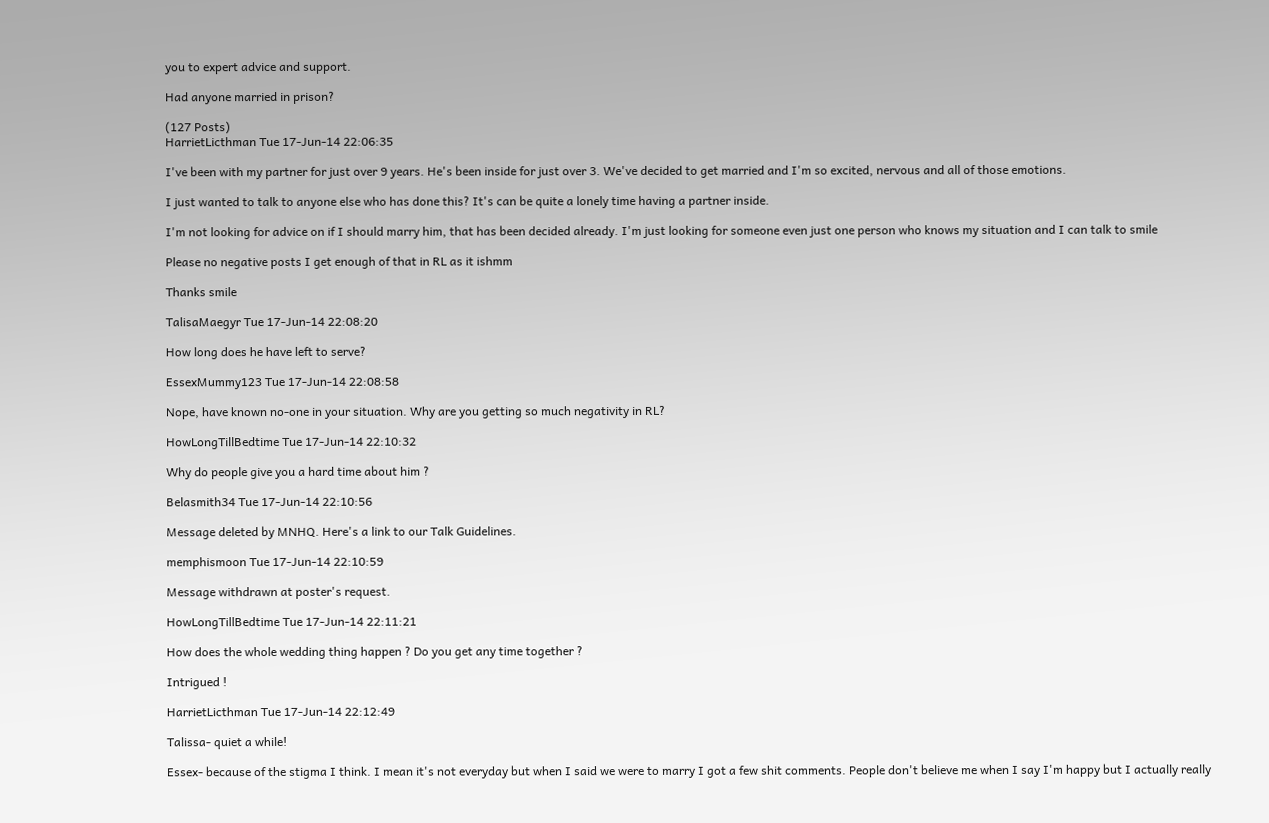you to expert advice and support.

Had anyone married in prison?

(127 Posts)
HarrietLicthman Tue 17-Jun-14 22:06:35

I've been with my partner for just over 9 years. He's been inside for just over 3. We've decided to get married and I'm so excited, nervous and all of those emotions.

I just wanted to talk to anyone else who has done this? It's can be quite a lonely time having a partner inside.

I'm not looking for advice on if I should marry him, that has been decided already. I'm just looking for someone even just one person who knows my situation and I can talk to smile

Please no negative posts I get enough of that in RL as it ishmm

Thanks smile

TalisaMaegyr Tue 17-Jun-14 22:08:20

How long does he have left to serve?

EssexMummy123 Tue 17-Jun-14 22:08:58

Nope, have known no-one in your situation. Why are you getting so much negativity in RL?

HowLongTillBedtime Tue 17-Jun-14 22:10:32

Why do people give you a hard time about him ?

Belasmith34 Tue 17-Jun-14 22:10:56

Message deleted by MNHQ. Here's a link to our Talk Guidelines.

memphismoon Tue 17-Jun-14 22:10:59

Message withdrawn at poster's request.

HowLongTillBedtime Tue 17-Jun-14 22:11:21

How does the whole wedding thing happen ? Do you get any time together ?

Intrigued !

HarrietLicthman Tue 17-Jun-14 22:12:49

Talissa- quiet a while!

Essex- because of the stigma I think. I mean it's not everyday but when I said we were to marry I got a few shit comments. People don't believe me when I say I'm happy but I actually really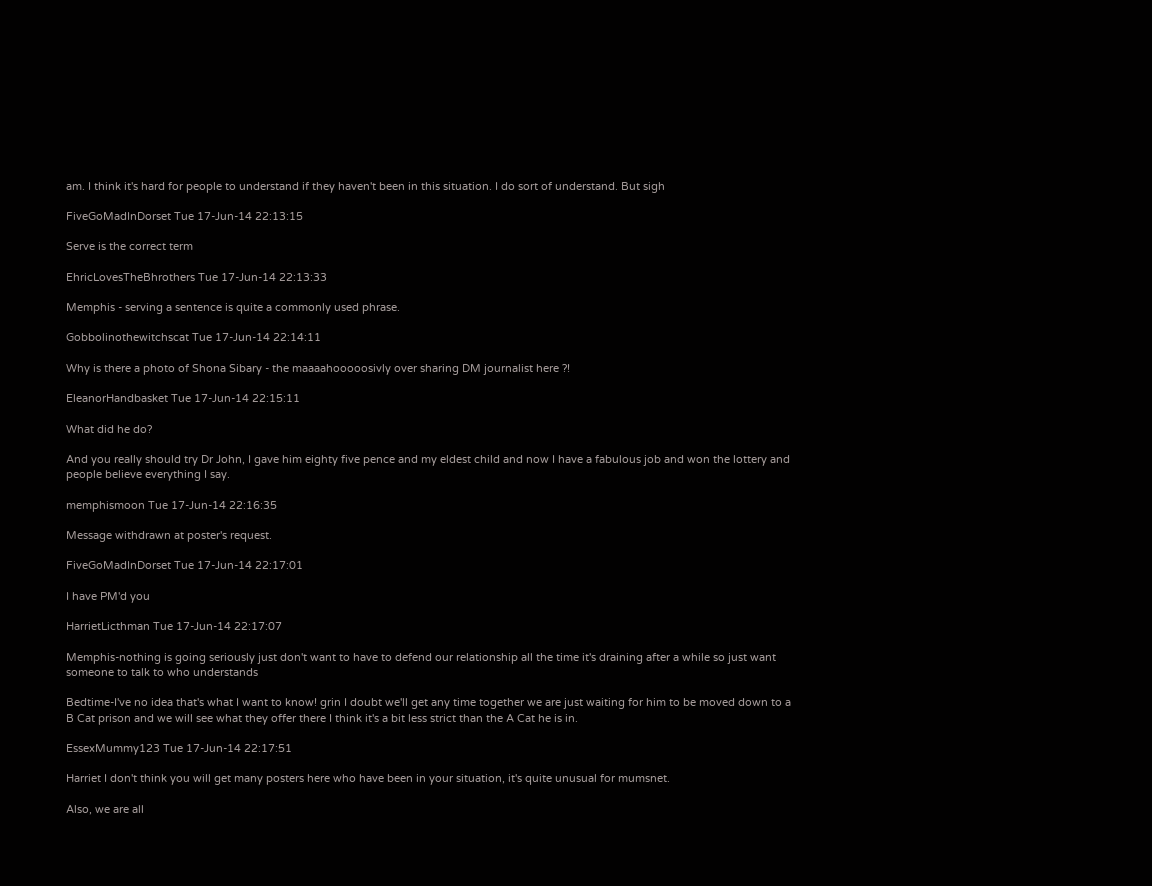am. I think it's hard for people to understand if they haven't been in this situation. I do sort of understand. But sigh

FiveGoMadInDorset Tue 17-Jun-14 22:13:15

Serve is the correct term

EhricLovesTheBhrothers Tue 17-Jun-14 22:13:33

Memphis - serving a sentence is quite a commonly used phrase.

Gobbolinothewitchscat Tue 17-Jun-14 22:14:11

Why is there a photo of Shona Sibary - the maaaahooooosivly over sharing DM journalist here ?!

EleanorHandbasket Tue 17-Jun-14 22:15:11

What did he do?

And you really should try Dr John, I gave him eighty five pence and my eldest child and now I have a fabulous job and won the lottery and people believe everything I say.

memphismoon Tue 17-Jun-14 22:16:35

Message withdrawn at poster's request.

FiveGoMadInDorset Tue 17-Jun-14 22:17:01

I have PM'd you

HarrietLicthman Tue 17-Jun-14 22:17:07

Memphis-nothing is going seriously just don't want to have to defend our relationship all the time it's draining after a while so just want someone to talk to who understands

Bedtime-I've no idea that's what I want to know! grin I doubt we'll get any time together we are just waiting for him to be moved down to a B Cat prison and we will see what they offer there I think it's a bit less strict than the A Cat he is in.

EssexMummy123 Tue 17-Jun-14 22:17:51

Harriet I don't think you will get many posters here who have been in your situation, it's quite unusual for mumsnet.

Also, we are all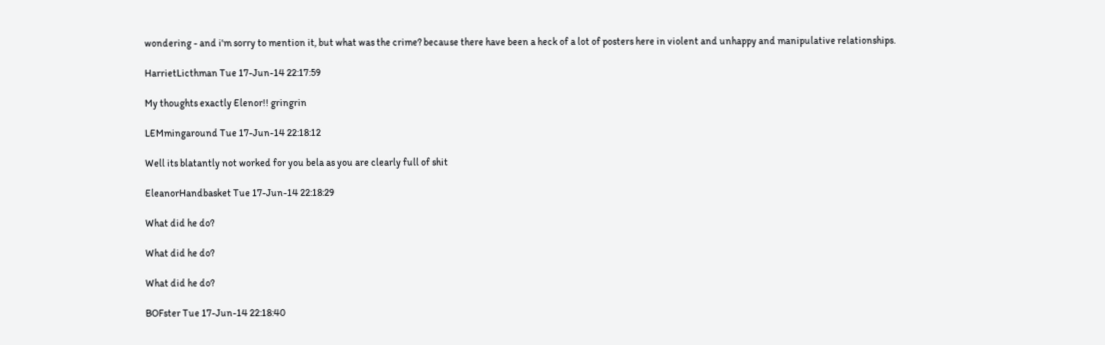wondering - and i'm sorry to mention it, but what was the crime? because there have been a heck of a lot of posters here in violent and unhappy and manipulative relationships.

HarrietLicthman Tue 17-Jun-14 22:17:59

My thoughts exactly Elenor!! gringrin

LEMmingaround Tue 17-Jun-14 22:18:12

Well its blatantly not worked for you bela as you are clearly full of shit

EleanorHandbasket Tue 17-Jun-14 22:18:29

What did he do?

What did he do?

What did he do?

BOFster Tue 17-Jun-14 22:18:40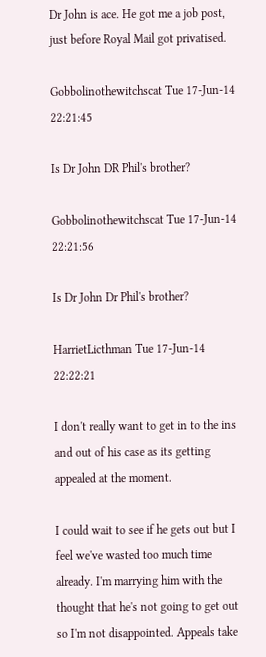Dr John is ace. He got me a job post, just before Royal Mail got privatised.

Gobbolinothewitchscat Tue 17-Jun-14 22:21:45

Is Dr John DR Phil's brother?

Gobbolinothewitchscat Tue 17-Jun-14 22:21:56

Is Dr John Dr Phil's brother?

HarrietLicthman Tue 17-Jun-14 22:22:21

I don't really want to get in to the ins and out of his case as its getting appealed at the moment.

I could wait to see if he gets out but I feel we've wasted too much time already. I'm marrying him with the thought that he's not going to get out so I'm not disappointed. Appeals take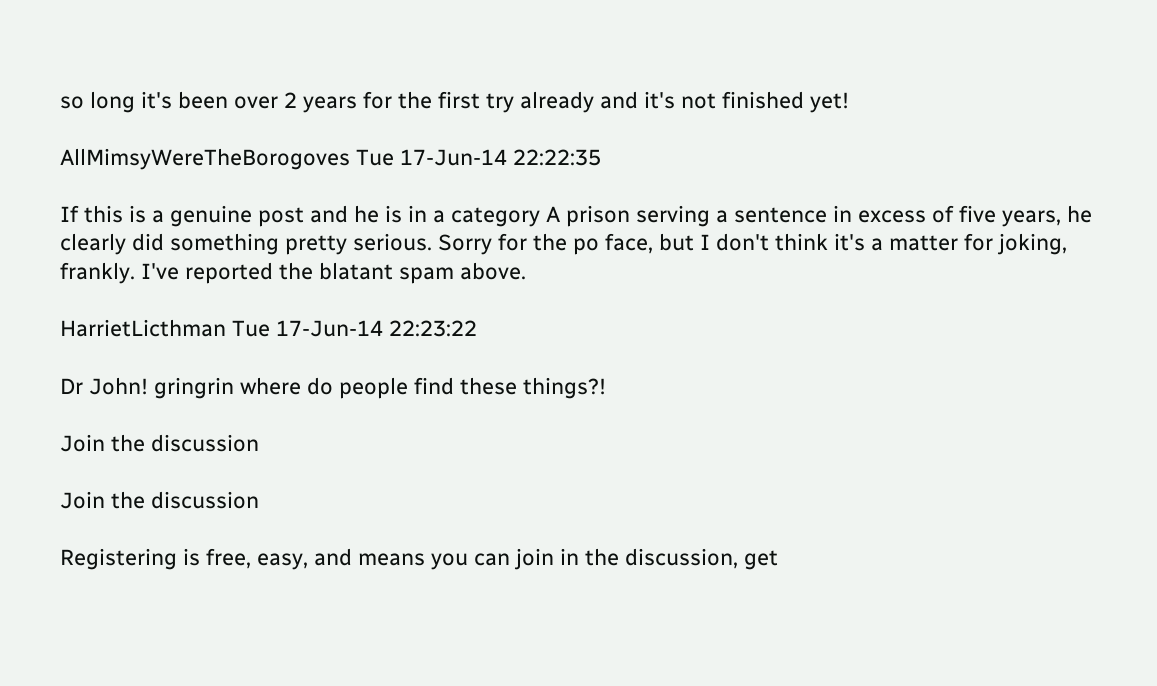so long it's been over 2 years for the first try already and it's not finished yet!

AllMimsyWereTheBorogoves Tue 17-Jun-14 22:22:35

If this is a genuine post and he is in a category A prison serving a sentence in excess of five years, he clearly did something pretty serious. Sorry for the po face, but I don't think it's a matter for joking, frankly. I've reported the blatant spam above.

HarrietLicthman Tue 17-Jun-14 22:23:22

Dr John! gringrin where do people find these things?!

Join the discussion

Join the discussion

Registering is free, easy, and means you can join in the discussion, get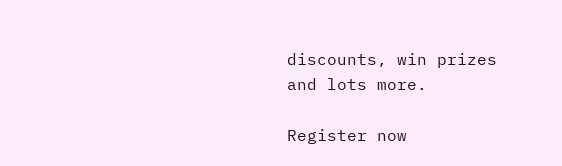discounts, win prizes and lots more.

Register now